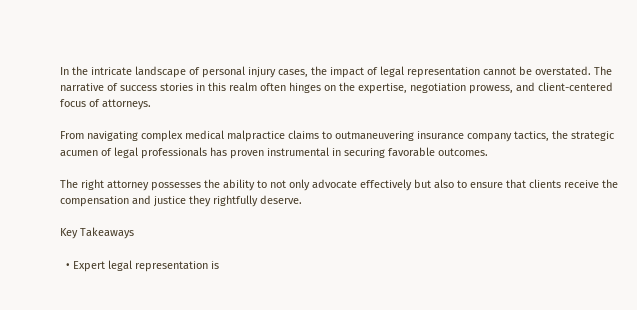In the intricate landscape of personal injury cases, the impact of legal representation cannot be overstated. The narrative of success stories in this realm often hinges on the expertise, negotiation prowess, and client-centered focus of attorneys.

From navigating complex medical malpractice claims to outmaneuvering insurance company tactics, the strategic acumen of legal professionals has proven instrumental in securing favorable outcomes.

The right attorney possesses the ability to not only advocate effectively but also to ensure that clients receive the compensation and justice they rightfully deserve.

Key Takeaways

  • Expert legal representation is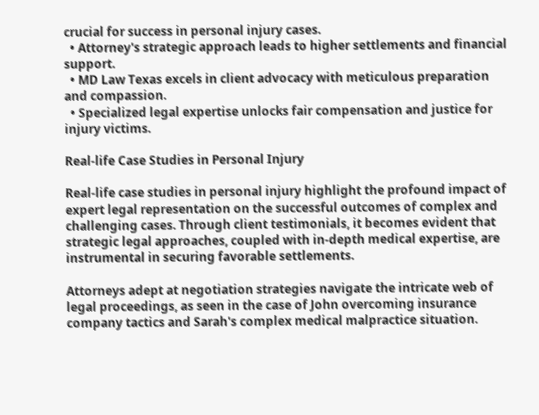crucial for success in personal injury cases.
  • Attorney's strategic approach leads to higher settlements and financial support.
  • MD Law Texas excels in client advocacy with meticulous preparation and compassion.
  • Specialized legal expertise unlocks fair compensation and justice for injury victims.

Real-life Case Studies in Personal Injury

Real-life case studies in personal injury highlight the profound impact of expert legal representation on the successful outcomes of complex and challenging cases. Through client testimonials, it becomes evident that strategic legal approaches, coupled with in-depth medical expertise, are instrumental in securing favorable settlements.

Attorneys adept at negotiation strategies navigate the intricate web of legal proceedings, as seen in the case of John overcoming insurance company tactics and Sarah's complex medical malpractice situation.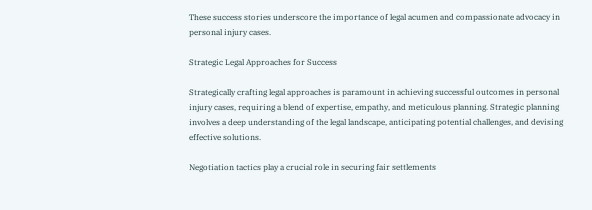These success stories underscore the importance of legal acumen and compassionate advocacy in personal injury cases.

Strategic Legal Approaches for Success

Strategically crafting legal approaches is paramount in achieving successful outcomes in personal injury cases, requiring a blend of expertise, empathy, and meticulous planning. Strategic planning involves a deep understanding of the legal landscape, anticipating potential challenges, and devising effective solutions.

Negotiation tactics play a crucial role in securing fair settlements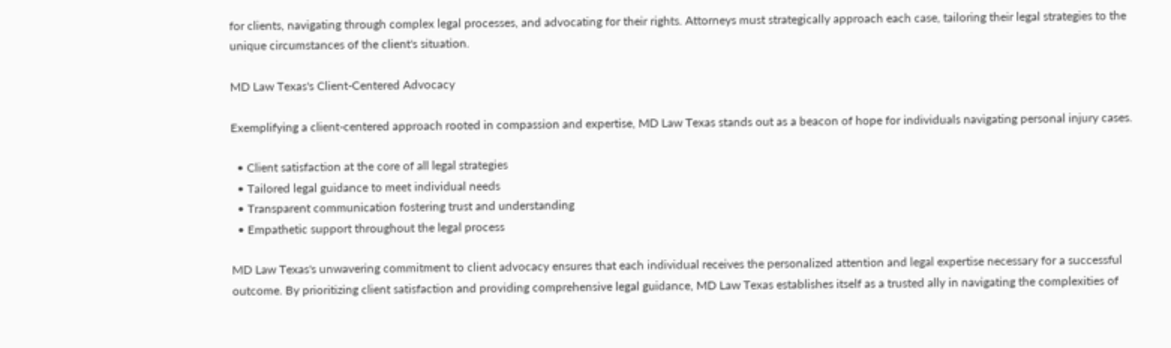for clients, navigating through complex legal processes, and advocating for their rights. Attorneys must strategically approach each case, tailoring their legal strategies to the unique circumstances of the client's situation.

MD Law Texas's Client-Centered Advocacy

Exemplifying a client-centered approach rooted in compassion and expertise, MD Law Texas stands out as a beacon of hope for individuals navigating personal injury cases.

  • Client satisfaction at the core of all legal strategies
  • Tailored legal guidance to meet individual needs
  • Transparent communication fostering trust and understanding
  • Empathetic support throughout the legal process

MD Law Texas's unwavering commitment to client advocacy ensures that each individual receives the personalized attention and legal expertise necessary for a successful outcome. By prioritizing client satisfaction and providing comprehensive legal guidance, MD Law Texas establishes itself as a trusted ally in navigating the complexities of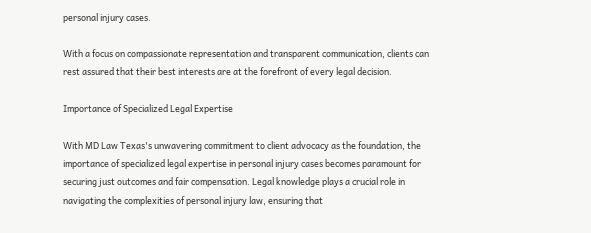personal injury cases.

With a focus on compassionate representation and transparent communication, clients can rest assured that their best interests are at the forefront of every legal decision.

Importance of Specialized Legal Expertise

With MD Law Texas's unwavering commitment to client advocacy as the foundation, the importance of specialized legal expertise in personal injury cases becomes paramount for securing just outcomes and fair compensation. Legal knowledge plays a crucial role in navigating the complexities of personal injury law, ensuring that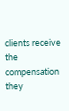clients receive the compensation they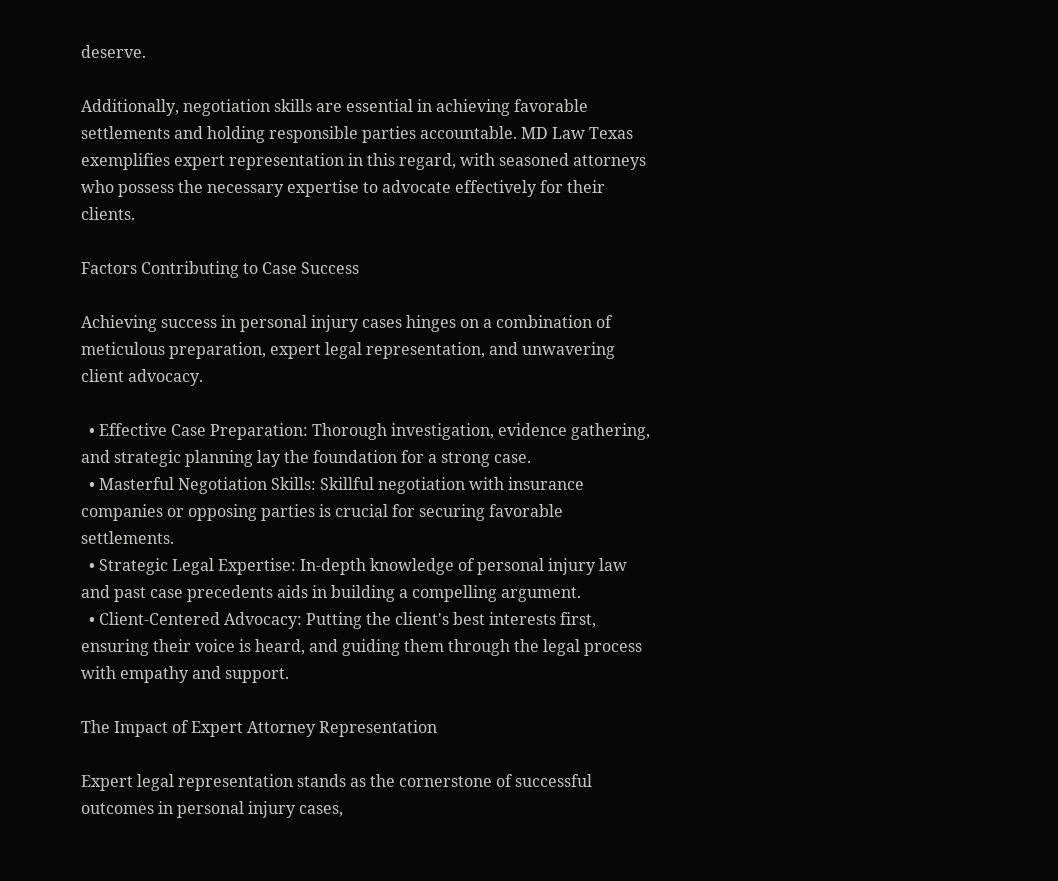deserve.

Additionally, negotiation skills are essential in achieving favorable settlements and holding responsible parties accountable. MD Law Texas exemplifies expert representation in this regard, with seasoned attorneys who possess the necessary expertise to advocate effectively for their clients.

Factors Contributing to Case Success

Achieving success in personal injury cases hinges on a combination of meticulous preparation, expert legal representation, and unwavering client advocacy.

  • Effective Case Preparation: Thorough investigation, evidence gathering, and strategic planning lay the foundation for a strong case.
  • Masterful Negotiation Skills: Skillful negotiation with insurance companies or opposing parties is crucial for securing favorable settlements.
  • Strategic Legal Expertise: In-depth knowledge of personal injury law and past case precedents aids in building a compelling argument.
  • Client-Centered Advocacy: Putting the client's best interests first, ensuring their voice is heard, and guiding them through the legal process with empathy and support.

The Impact of Expert Attorney Representation

Expert legal representation stands as the cornerstone of successful outcomes in personal injury cases,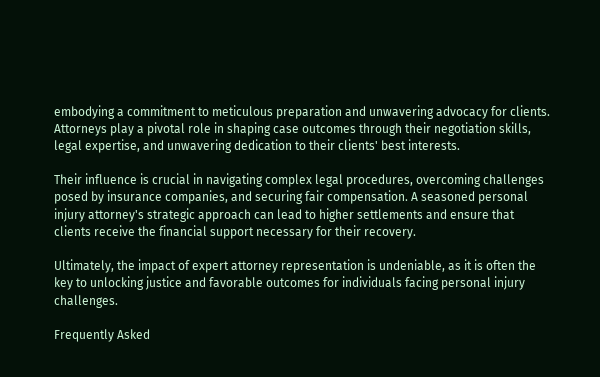embodying a commitment to meticulous preparation and unwavering advocacy for clients. Attorneys play a pivotal role in shaping case outcomes through their negotiation skills, legal expertise, and unwavering dedication to their clients' best interests.

Their influence is crucial in navigating complex legal procedures, overcoming challenges posed by insurance companies, and securing fair compensation. A seasoned personal injury attorney's strategic approach can lead to higher settlements and ensure that clients receive the financial support necessary for their recovery.

Ultimately, the impact of expert attorney representation is undeniable, as it is often the key to unlocking justice and favorable outcomes for individuals facing personal injury challenges.

Frequently Asked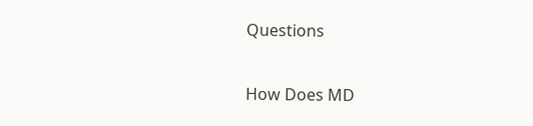Questions

How Does MD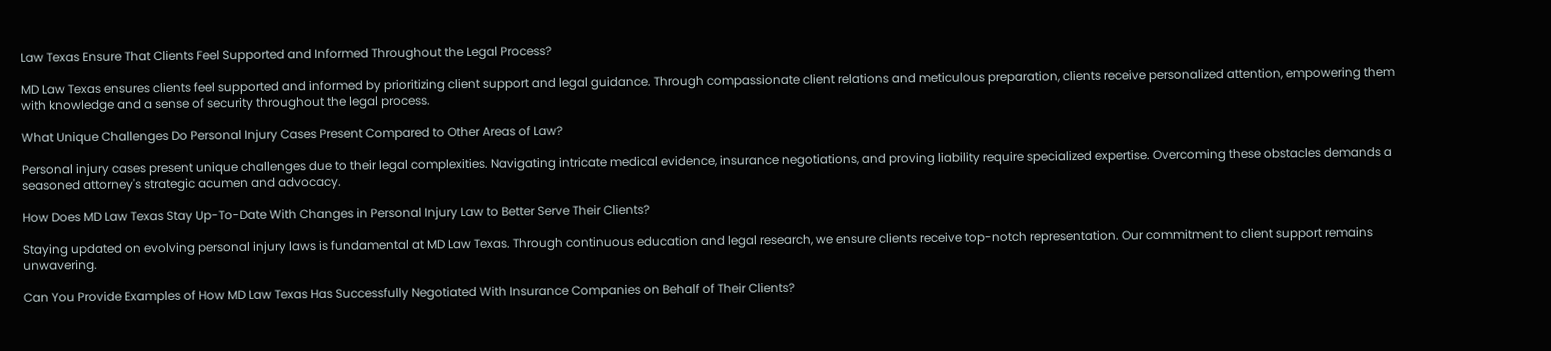Law Texas Ensure That Clients Feel Supported and Informed Throughout the Legal Process?

MD Law Texas ensures clients feel supported and informed by prioritizing client support and legal guidance. Through compassionate client relations and meticulous preparation, clients receive personalized attention, empowering them with knowledge and a sense of security throughout the legal process.

What Unique Challenges Do Personal Injury Cases Present Compared to Other Areas of Law?

Personal injury cases present unique challenges due to their legal complexities. Navigating intricate medical evidence, insurance negotiations, and proving liability require specialized expertise. Overcoming these obstacles demands a seasoned attorney's strategic acumen and advocacy.

How Does MD Law Texas Stay Up-To-Date With Changes in Personal Injury Law to Better Serve Their Clients?

Staying updated on evolving personal injury laws is fundamental at MD Law Texas. Through continuous education and legal research, we ensure clients receive top-notch representation. Our commitment to client support remains unwavering.

Can You Provide Examples of How MD Law Texas Has Successfully Negotiated With Insurance Companies on Behalf of Their Clients?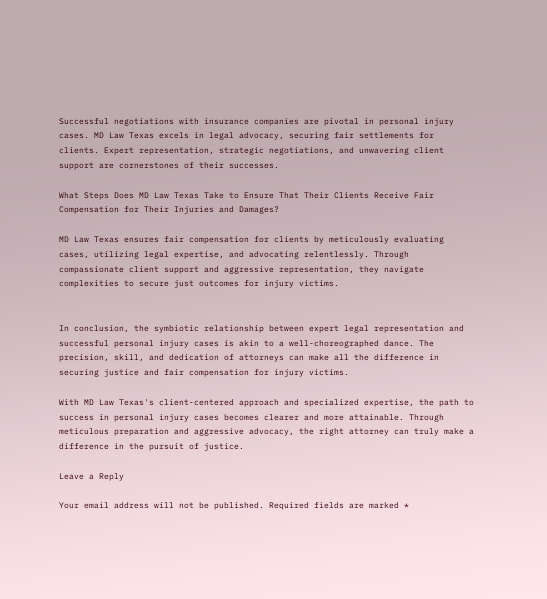Successful negotiations with insurance companies are pivotal in personal injury cases. MD Law Texas excels in legal advocacy, securing fair settlements for clients. Expert representation, strategic negotiations, and unwavering client support are cornerstones of their successes.

What Steps Does MD Law Texas Take to Ensure That Their Clients Receive Fair Compensation for Their Injuries and Damages?

MD Law Texas ensures fair compensation for clients by meticulously evaluating cases, utilizing legal expertise, and advocating relentlessly. Through compassionate client support and aggressive representation, they navigate complexities to secure just outcomes for injury victims.


In conclusion, the symbiotic relationship between expert legal representation and successful personal injury cases is akin to a well-choreographed dance. The precision, skill, and dedication of attorneys can make all the difference in securing justice and fair compensation for injury victims.

With MD Law Texas's client-centered approach and specialized expertise, the path to success in personal injury cases becomes clearer and more attainable. Through meticulous preparation and aggressive advocacy, the right attorney can truly make a difference in the pursuit of justice.

Leave a Reply

Your email address will not be published. Required fields are marked *